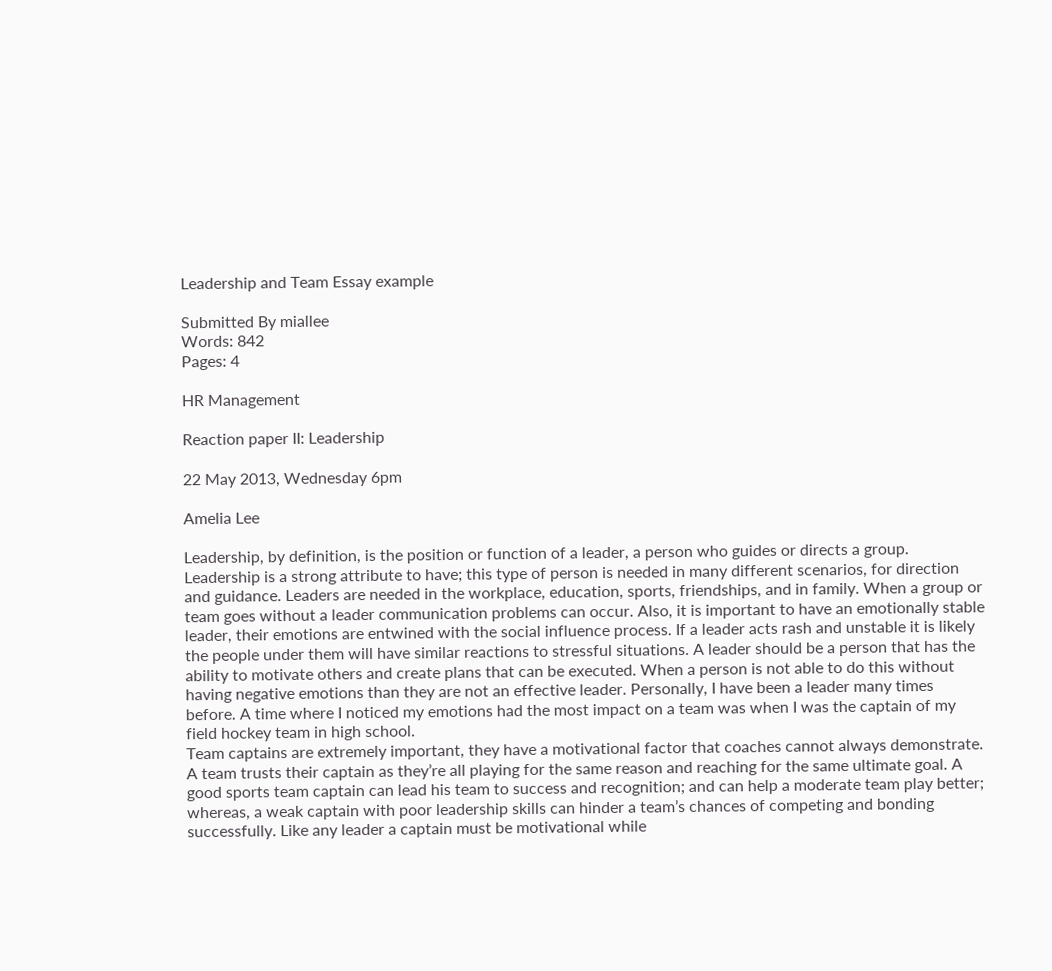Leadership and Team Essay example

Submitted By miallee
Words: 842
Pages: 4

HR Management

Reaction paper II: Leadership

22 May 2013, Wednesday 6pm

Amelia Lee

Leadership, by definition, is the position or function of a leader, a person who guides or directs a group. Leadership is a strong attribute to have; this type of person is needed in many different scenarios, for direction and guidance. Leaders are needed in the workplace, education, sports, friendships, and in family. When a group or team goes without a leader communication problems can occur. Also, it is important to have an emotionally stable leader, their emotions are entwined with the social influence process. If a leader acts rash and unstable it is likely the people under them will have similar reactions to stressful situations. A leader should be a person that has the ability to motivate others and create plans that can be executed. When a person is not able to do this without having negative emotions than they are not an effective leader. Personally, I have been a leader many times before. A time where I noticed my emotions had the most impact on a team was when I was the captain of my field hockey team in high school.
Team captains are extremely important, they have a motivational factor that coaches cannot always demonstrate. A team trusts their captain as they’re all playing for the same reason and reaching for the same ultimate goal. A good sports team captain can lead his team to success and recognition; and can help a moderate team play better; whereas, a weak captain with poor leadership skills can hinder a team’s chances of competing and bonding successfully. Like any leader a captain must be motivational while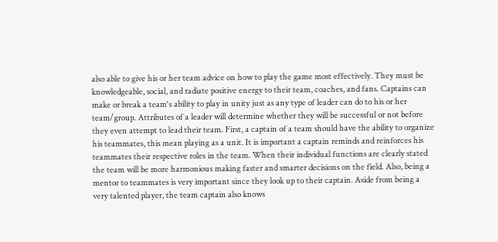also able to give his or her team advice on how to play the game most effectively. They must be knowledgeable, social, and radiate positive energy to their team, coaches, and fans. Captains can make or break a team's ability to play in unity just as any type of leader can do to his or her team/group. Attributes of a leader will determine whether they will be successful or not before they even attempt to lead their team. First, a captain of a team should have the ability to organize his teammates, this mean playing as a unit. It is important a captain reminds and reinforces his teammates their respective roles in the team. When their individual functions are clearly stated the team will be more harmonious making faster and smarter decisions on the field. Also, being a mentor to teammates is very important since they look up to their captain. Aside from being a very talented player, the team captain also knows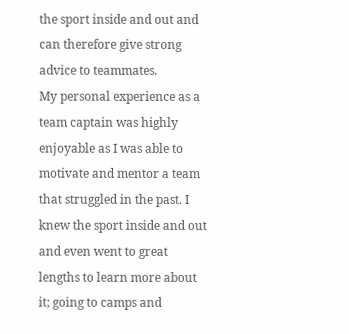the sport inside and out and can therefore give strong advice to teammates.
My personal experience as a team captain was highly enjoyable as I was able to motivate and mentor a team that struggled in the past. I knew the sport inside and out and even went to great lengths to learn more about it; going to camps and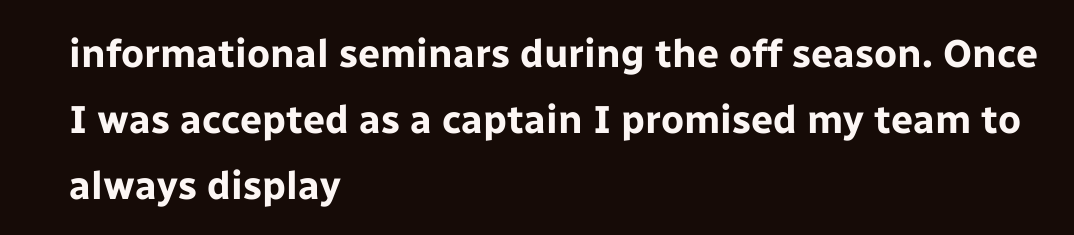informational seminars during the off season. Once I was accepted as a captain I promised my team to always display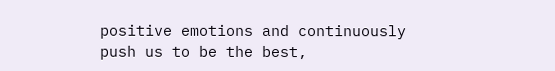positive emotions and continuously push us to be the best,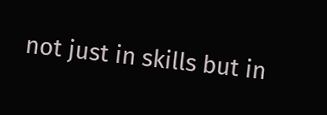not just in skills but in